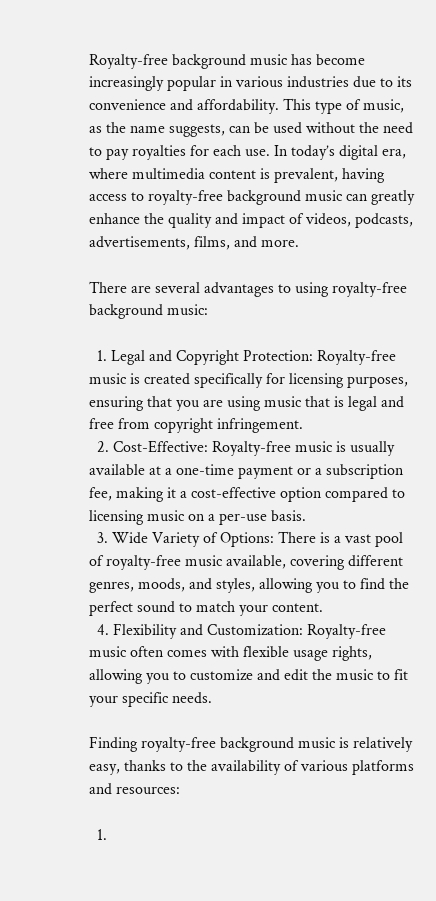Royalty-free background music has become increasingly popular in various industries due to its convenience and affordability. This type of music, as the name suggests, can be used without the need to pay royalties for each use. In today’s digital era, where multimedia content is prevalent, having access to royalty-free background music can greatly enhance the quality and impact of videos, podcasts, advertisements, films, and more.

There are several advantages to using royalty-free background music:

  1. Legal and Copyright Protection: Royalty-free music is created specifically for licensing purposes, ensuring that you are using music that is legal and free from copyright infringement.
  2. Cost-Effective: Royalty-free music is usually available at a one-time payment or a subscription fee, making it a cost-effective option compared to licensing music on a per-use basis.
  3. Wide Variety of Options: There is a vast pool of royalty-free music available, covering different genres, moods, and styles, allowing you to find the perfect sound to match your content.
  4. Flexibility and Customization: Royalty-free music often comes with flexible usage rights, allowing you to customize and edit the music to fit your specific needs.

Finding royalty-free background music is relatively easy, thanks to the availability of various platforms and resources:

  1.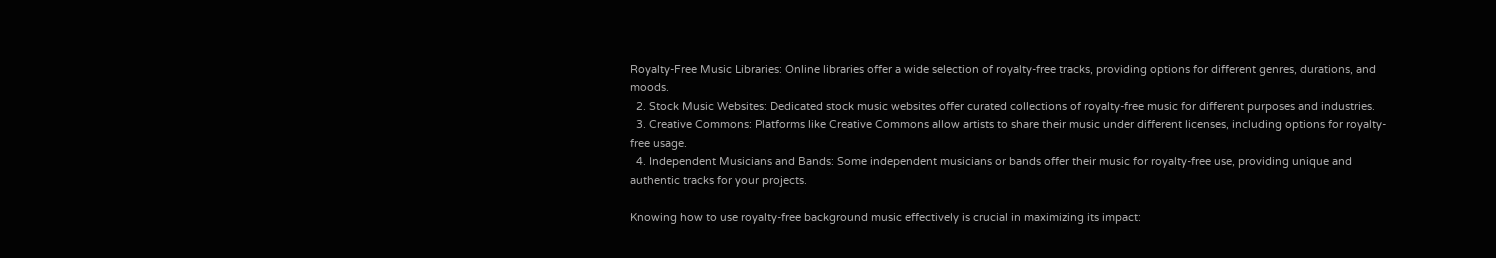Royalty-Free Music Libraries: Online libraries offer a wide selection of royalty-free tracks, providing options for different genres, durations, and moods.
  2. Stock Music Websites: Dedicated stock music websites offer curated collections of royalty-free music for different purposes and industries.
  3. Creative Commons: Platforms like Creative Commons allow artists to share their music under different licenses, including options for royalty-free usage.
  4. Independent Musicians and Bands: Some independent musicians or bands offer their music for royalty-free use, providing unique and authentic tracks for your projects.

Knowing how to use royalty-free background music effectively is crucial in maximizing its impact: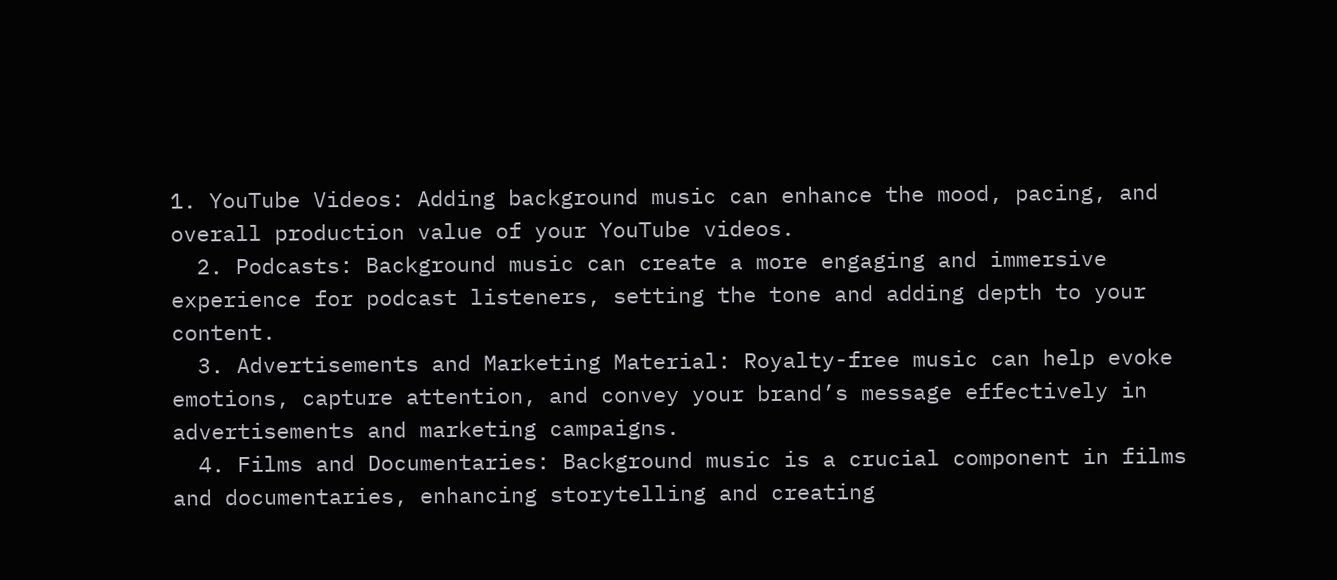1. YouTube Videos: Adding background music can enhance the mood, pacing, and overall production value of your YouTube videos.
  2. Podcasts: Background music can create a more engaging and immersive experience for podcast listeners, setting the tone and adding depth to your content.
  3. Advertisements and Marketing Material: Royalty-free music can help evoke emotions, capture attention, and convey your brand’s message effectively in advertisements and marketing campaigns.
  4. Films and Documentaries: Background music is a crucial component in films and documentaries, enhancing storytelling and creating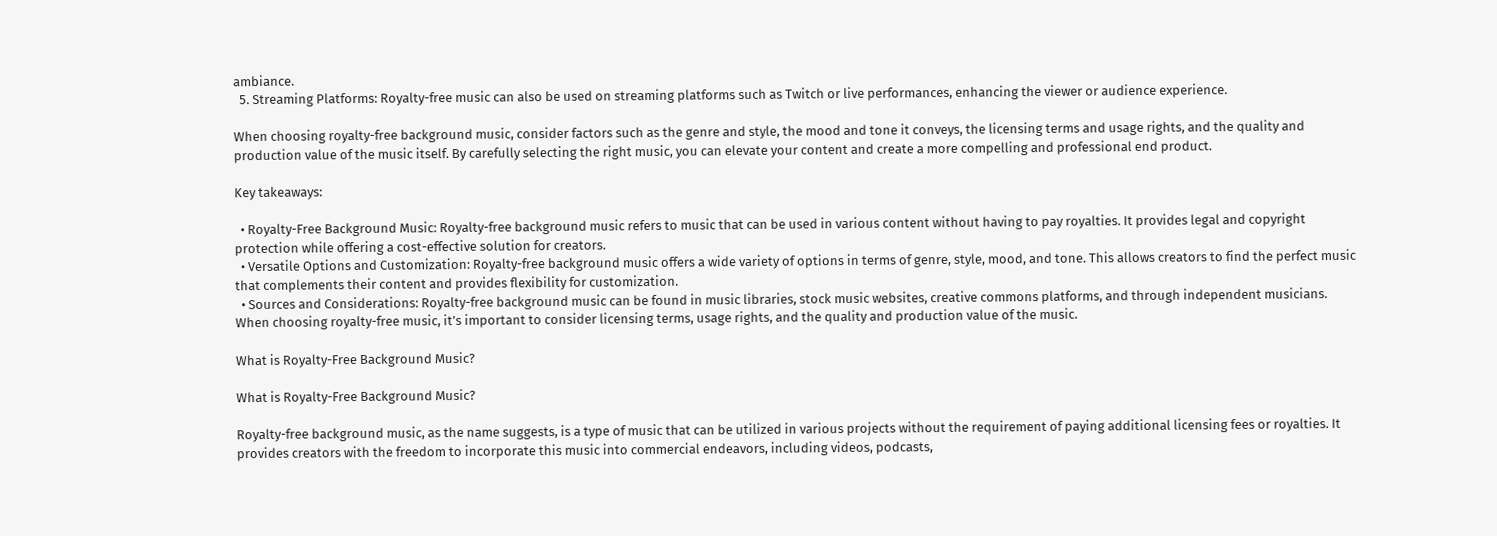ambiance.
  5. Streaming Platforms: Royalty-free music can also be used on streaming platforms such as Twitch or live performances, enhancing the viewer or audience experience.

When choosing royalty-free background music, consider factors such as the genre and style, the mood and tone it conveys, the licensing terms and usage rights, and the quality and production value of the music itself. By carefully selecting the right music, you can elevate your content and create a more compelling and professional end product.

Key takeaways:

  • Royalty-Free Background Music: Royalty-free background music refers to music that can be used in various content without having to pay royalties. It provides legal and copyright protection while offering a cost-effective solution for creators.
  • Versatile Options and Customization: Royalty-free background music offers a wide variety of options in terms of genre, style, mood, and tone. This allows creators to find the perfect music that complements their content and provides flexibility for customization.
  • Sources and Considerations: Royalty-free background music can be found in music libraries, stock music websites, creative commons platforms, and through independent musicians. When choosing royalty-free music, it’s important to consider licensing terms, usage rights, and the quality and production value of the music.

What is Royalty-Free Background Music?

What is Royalty-Free Background Music?

Royalty-free background music, as the name suggests, is a type of music that can be utilized in various projects without the requirement of paying additional licensing fees or royalties. It provides creators with the freedom to incorporate this music into commercial endeavors, including videos, podcasts,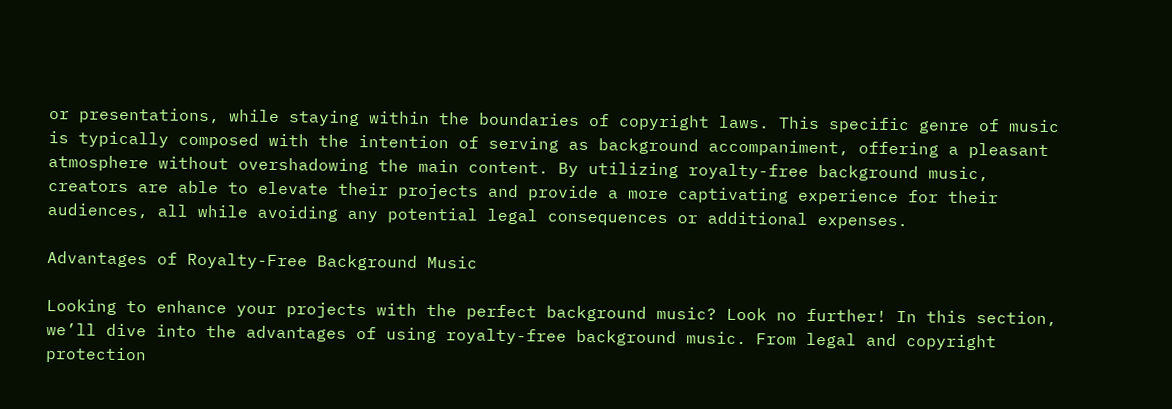or presentations, while staying within the boundaries of copyright laws. This specific genre of music is typically composed with the intention of serving as background accompaniment, offering a pleasant atmosphere without overshadowing the main content. By utilizing royalty-free background music, creators are able to elevate their projects and provide a more captivating experience for their audiences, all while avoiding any potential legal consequences or additional expenses.

Advantages of Royalty-Free Background Music

Looking to enhance your projects with the perfect background music? Look no further! In this section, we’ll dive into the advantages of using royalty-free background music. From legal and copyright protection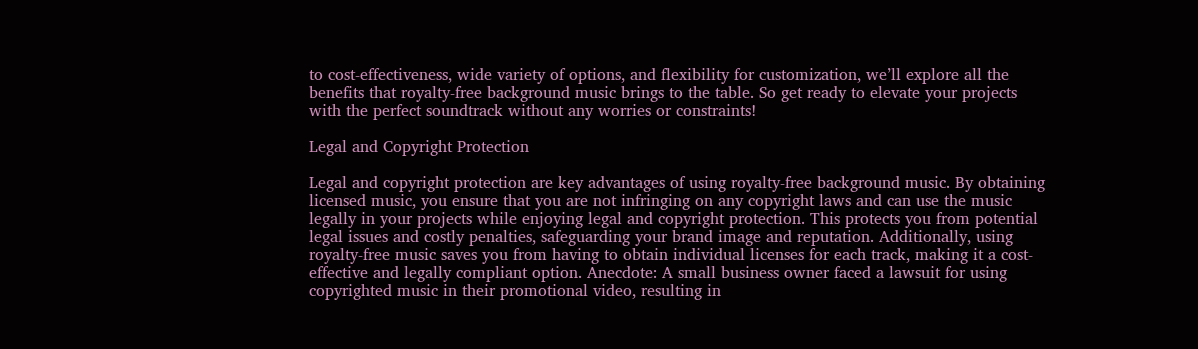to cost-effectiveness, wide variety of options, and flexibility for customization, we’ll explore all the benefits that royalty-free background music brings to the table. So get ready to elevate your projects with the perfect soundtrack without any worries or constraints!

Legal and Copyright Protection

Legal and copyright protection are key advantages of using royalty-free background music. By obtaining licensed music, you ensure that you are not infringing on any copyright laws and can use the music legally in your projects while enjoying legal and copyright protection. This protects you from potential legal issues and costly penalties, safeguarding your brand image and reputation. Additionally, using royalty-free music saves you from having to obtain individual licenses for each track, making it a cost-effective and legally compliant option. Anecdote: A small business owner faced a lawsuit for using copyrighted music in their promotional video, resulting in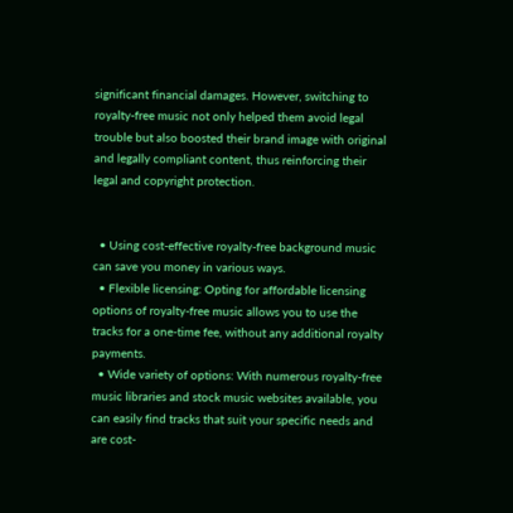significant financial damages. However, switching to royalty-free music not only helped them avoid legal trouble but also boosted their brand image with original and legally compliant content, thus reinforcing their legal and copyright protection.


  • Using cost-effective royalty-free background music can save you money in various ways.
  • Flexible licensing: Opting for affordable licensing options of royalty-free music allows you to use the tracks for a one-time fee, without any additional royalty payments.
  • Wide variety of options: With numerous royalty-free music libraries and stock music websites available, you can easily find tracks that suit your specific needs and are cost-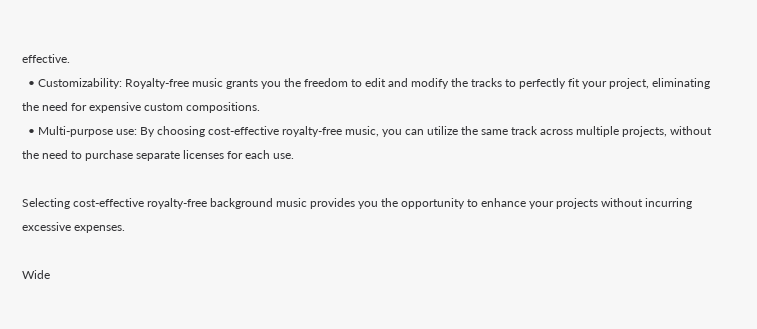effective.
  • Customizability: Royalty-free music grants you the freedom to edit and modify the tracks to perfectly fit your project, eliminating the need for expensive custom compositions.
  • Multi-purpose use: By choosing cost-effective royalty-free music, you can utilize the same track across multiple projects, without the need to purchase separate licenses for each use.

Selecting cost-effective royalty-free background music provides you the opportunity to enhance your projects without incurring excessive expenses.

Wide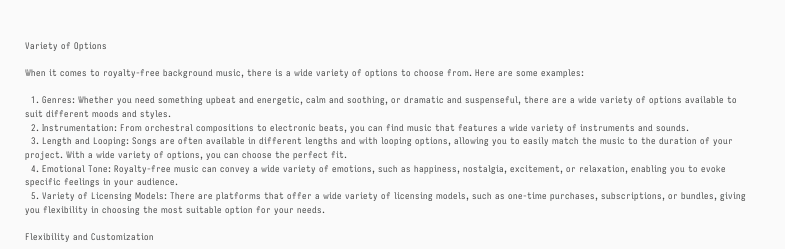Variety of Options

When it comes to royalty-free background music, there is a wide variety of options to choose from. Here are some examples:

  1. Genres: Whether you need something upbeat and energetic, calm and soothing, or dramatic and suspenseful, there are a wide variety of options available to suit different moods and styles.
  2. Instrumentation: From orchestral compositions to electronic beats, you can find music that features a wide variety of instruments and sounds.
  3. Length and Looping: Songs are often available in different lengths and with looping options, allowing you to easily match the music to the duration of your project. With a wide variety of options, you can choose the perfect fit.
  4. Emotional Tone: Royalty-free music can convey a wide variety of emotions, such as happiness, nostalgia, excitement, or relaxation, enabling you to evoke specific feelings in your audience.
  5. Variety of Licensing Models: There are platforms that offer a wide variety of licensing models, such as one-time purchases, subscriptions, or bundles, giving you flexibility in choosing the most suitable option for your needs.

Flexibility and Customization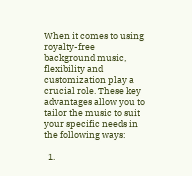When it comes to using royalty-free background music, flexibility and customization play a crucial role. These key advantages allow you to tailor the music to suit your specific needs in the following ways:

  1.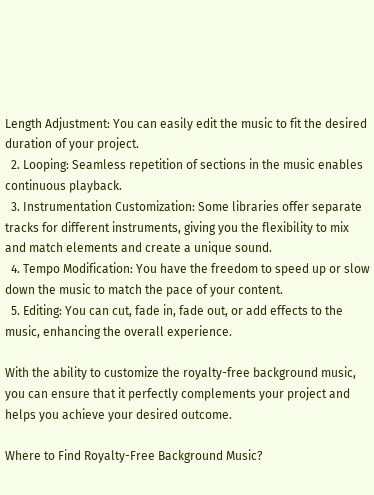Length Adjustment: You can easily edit the music to fit the desired duration of your project.
  2. Looping: Seamless repetition of sections in the music enables continuous playback.
  3. Instrumentation Customization: Some libraries offer separate tracks for different instruments, giving you the flexibility to mix and match elements and create a unique sound.
  4. Tempo Modification: You have the freedom to speed up or slow down the music to match the pace of your content.
  5. Editing: You can cut, fade in, fade out, or add effects to the music, enhancing the overall experience.

With the ability to customize the royalty-free background music, you can ensure that it perfectly complements your project and helps you achieve your desired outcome.

Where to Find Royalty-Free Background Music?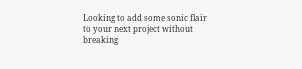Looking to add some sonic flair to your next project without breaking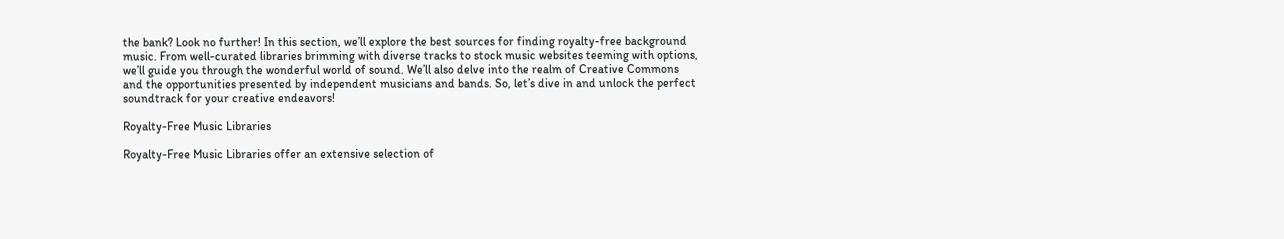the bank? Look no further! In this section, we’ll explore the best sources for finding royalty-free background music. From well-curated libraries brimming with diverse tracks to stock music websites teeming with options, we’ll guide you through the wonderful world of sound. We’ll also delve into the realm of Creative Commons and the opportunities presented by independent musicians and bands. So, let’s dive in and unlock the perfect soundtrack for your creative endeavors!

Royalty-Free Music Libraries

Royalty-Free Music Libraries offer an extensive selection of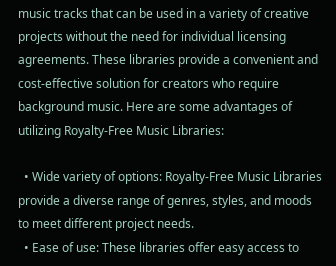music tracks that can be used in a variety of creative projects without the need for individual licensing agreements. These libraries provide a convenient and cost-effective solution for creators who require background music. Here are some advantages of utilizing Royalty-Free Music Libraries:

  • Wide variety of options: Royalty-Free Music Libraries provide a diverse range of genres, styles, and moods to meet different project needs.
  • Ease of use: These libraries offer easy access to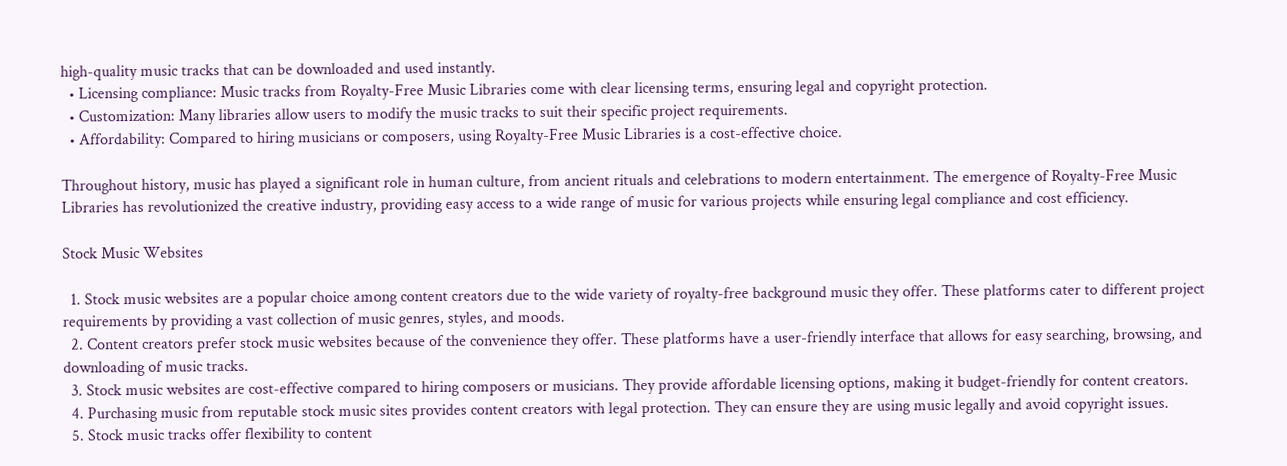high-quality music tracks that can be downloaded and used instantly.
  • Licensing compliance: Music tracks from Royalty-Free Music Libraries come with clear licensing terms, ensuring legal and copyright protection.
  • Customization: Many libraries allow users to modify the music tracks to suit their specific project requirements.
  • Affordability: Compared to hiring musicians or composers, using Royalty-Free Music Libraries is a cost-effective choice.

Throughout history, music has played a significant role in human culture, from ancient rituals and celebrations to modern entertainment. The emergence of Royalty-Free Music Libraries has revolutionized the creative industry, providing easy access to a wide range of music for various projects while ensuring legal compliance and cost efficiency.

Stock Music Websites

  1. Stock music websites are a popular choice among content creators due to the wide variety of royalty-free background music they offer. These platforms cater to different project requirements by providing a vast collection of music genres, styles, and moods.
  2. Content creators prefer stock music websites because of the convenience they offer. These platforms have a user-friendly interface that allows for easy searching, browsing, and downloading of music tracks.
  3. Stock music websites are cost-effective compared to hiring composers or musicians. They provide affordable licensing options, making it budget-friendly for content creators.
  4. Purchasing music from reputable stock music sites provides content creators with legal protection. They can ensure they are using music legally and avoid copyright issues.
  5. Stock music tracks offer flexibility to content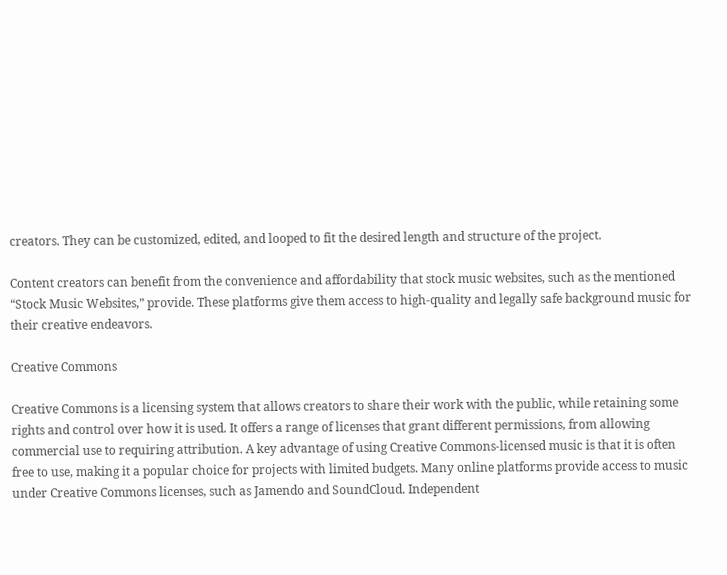creators. They can be customized, edited, and looped to fit the desired length and structure of the project.

Content creators can benefit from the convenience and affordability that stock music websites, such as the mentioned “Stock Music Websites,” provide. These platforms give them access to high-quality and legally safe background music for their creative endeavors.

Creative Commons

Creative Commons is a licensing system that allows creators to share their work with the public, while retaining some rights and control over how it is used. It offers a range of licenses that grant different permissions, from allowing commercial use to requiring attribution. A key advantage of using Creative Commons-licensed music is that it is often free to use, making it a popular choice for projects with limited budgets. Many online platforms provide access to music under Creative Commons licenses, such as Jamendo and SoundCloud. Independent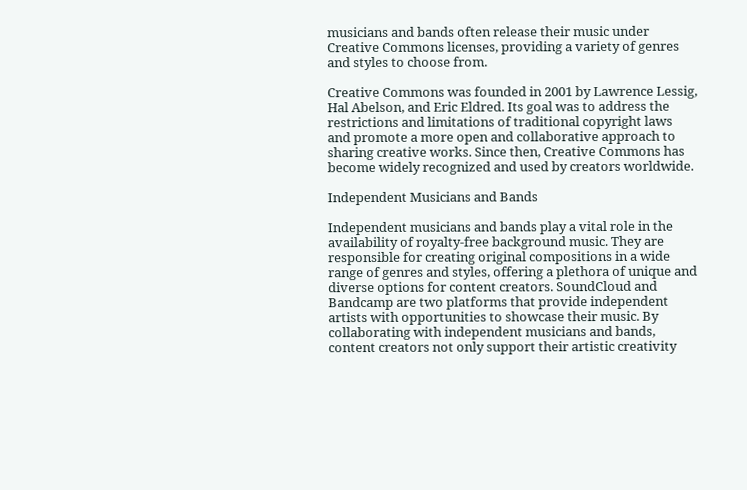musicians and bands often release their music under Creative Commons licenses, providing a variety of genres and styles to choose from.

Creative Commons was founded in 2001 by Lawrence Lessig, Hal Abelson, and Eric Eldred. Its goal was to address the restrictions and limitations of traditional copyright laws and promote a more open and collaborative approach to sharing creative works. Since then, Creative Commons has become widely recognized and used by creators worldwide.

Independent Musicians and Bands

Independent musicians and bands play a vital role in the availability of royalty-free background music. They are responsible for creating original compositions in a wide range of genres and styles, offering a plethora of unique and diverse options for content creators. SoundCloud and Bandcamp are two platforms that provide independent artists with opportunities to showcase their music. By collaborating with independent musicians and bands, content creators not only support their artistic creativity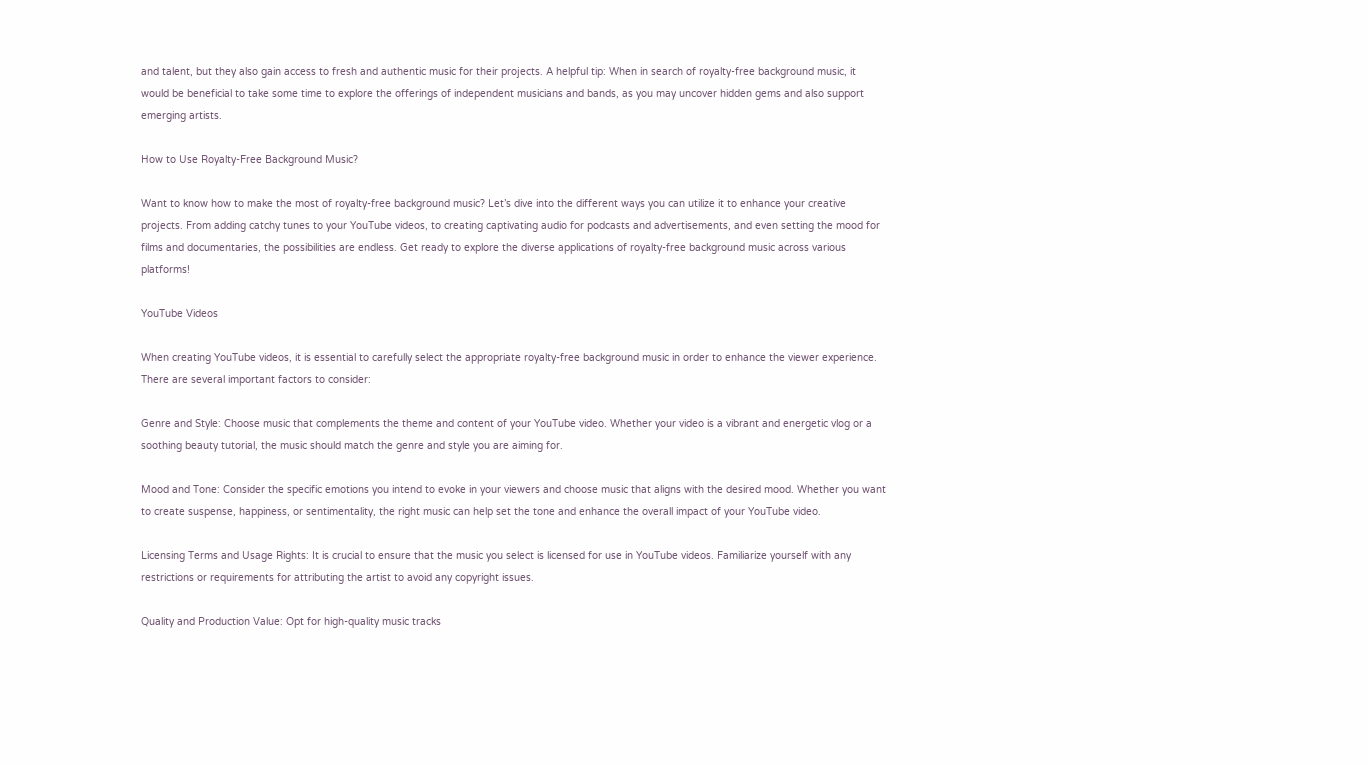and talent, but they also gain access to fresh and authentic music for their projects. A helpful tip: When in search of royalty-free background music, it would be beneficial to take some time to explore the offerings of independent musicians and bands, as you may uncover hidden gems and also support emerging artists.

How to Use Royalty-Free Background Music?

Want to know how to make the most of royalty-free background music? Let’s dive into the different ways you can utilize it to enhance your creative projects. From adding catchy tunes to your YouTube videos, to creating captivating audio for podcasts and advertisements, and even setting the mood for films and documentaries, the possibilities are endless. Get ready to explore the diverse applications of royalty-free background music across various platforms!

YouTube Videos

When creating YouTube videos, it is essential to carefully select the appropriate royalty-free background music in order to enhance the viewer experience. There are several important factors to consider:

Genre and Style: Choose music that complements the theme and content of your YouTube video. Whether your video is a vibrant and energetic vlog or a soothing beauty tutorial, the music should match the genre and style you are aiming for.

Mood and Tone: Consider the specific emotions you intend to evoke in your viewers and choose music that aligns with the desired mood. Whether you want to create suspense, happiness, or sentimentality, the right music can help set the tone and enhance the overall impact of your YouTube video.

Licensing Terms and Usage Rights: It is crucial to ensure that the music you select is licensed for use in YouTube videos. Familiarize yourself with any restrictions or requirements for attributing the artist to avoid any copyright issues.

Quality and Production Value: Opt for high-quality music tracks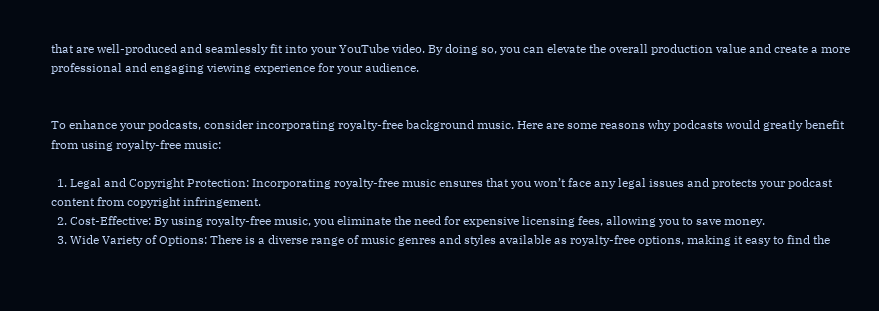that are well-produced and seamlessly fit into your YouTube video. By doing so, you can elevate the overall production value and create a more professional and engaging viewing experience for your audience.


To enhance your podcasts, consider incorporating royalty-free background music. Here are some reasons why podcasts would greatly benefit from using royalty-free music:

  1. Legal and Copyright Protection: Incorporating royalty-free music ensures that you won’t face any legal issues and protects your podcast content from copyright infringement.
  2. Cost-Effective: By using royalty-free music, you eliminate the need for expensive licensing fees, allowing you to save money.
  3. Wide Variety of Options: There is a diverse range of music genres and styles available as royalty-free options, making it easy to find the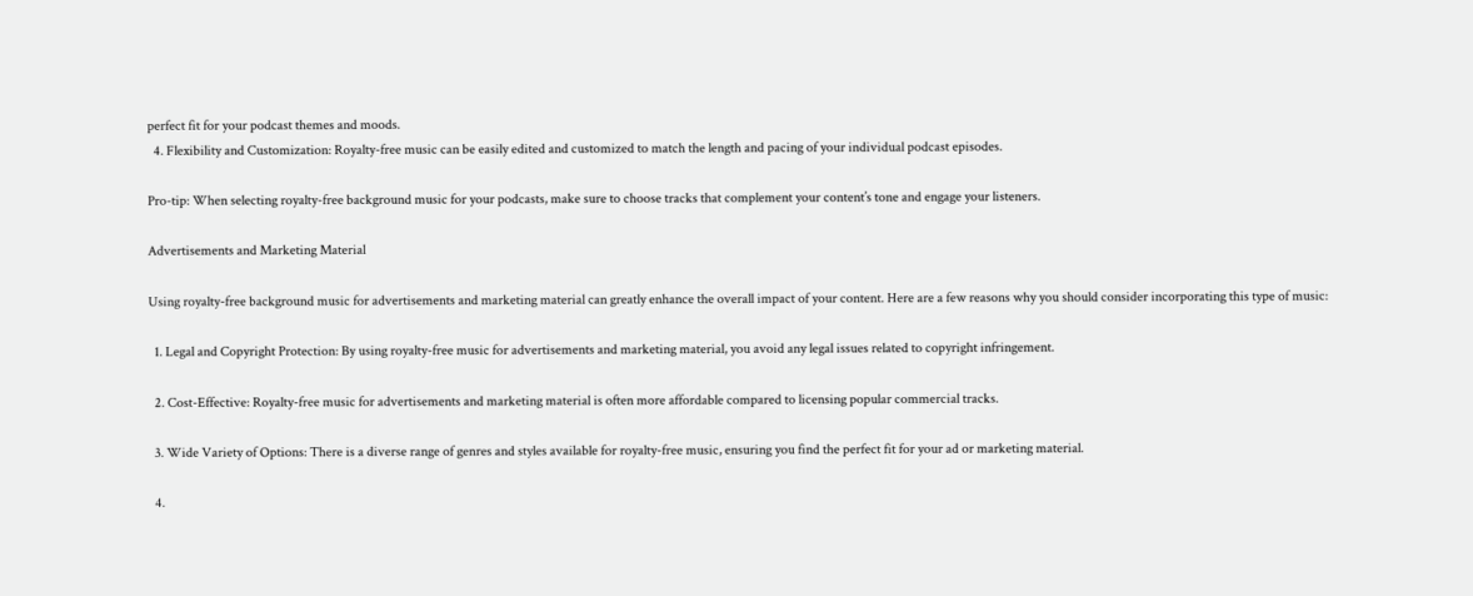perfect fit for your podcast themes and moods.
  4. Flexibility and Customization: Royalty-free music can be easily edited and customized to match the length and pacing of your individual podcast episodes.

Pro-tip: When selecting royalty-free background music for your podcasts, make sure to choose tracks that complement your content’s tone and engage your listeners.

Advertisements and Marketing Material

Using royalty-free background music for advertisements and marketing material can greatly enhance the overall impact of your content. Here are a few reasons why you should consider incorporating this type of music:

  1. Legal and Copyright Protection: By using royalty-free music for advertisements and marketing material, you avoid any legal issues related to copyright infringement.

  2. Cost-Effective: Royalty-free music for advertisements and marketing material is often more affordable compared to licensing popular commercial tracks.

  3. Wide Variety of Options: There is a diverse range of genres and styles available for royalty-free music, ensuring you find the perfect fit for your ad or marketing material.

  4.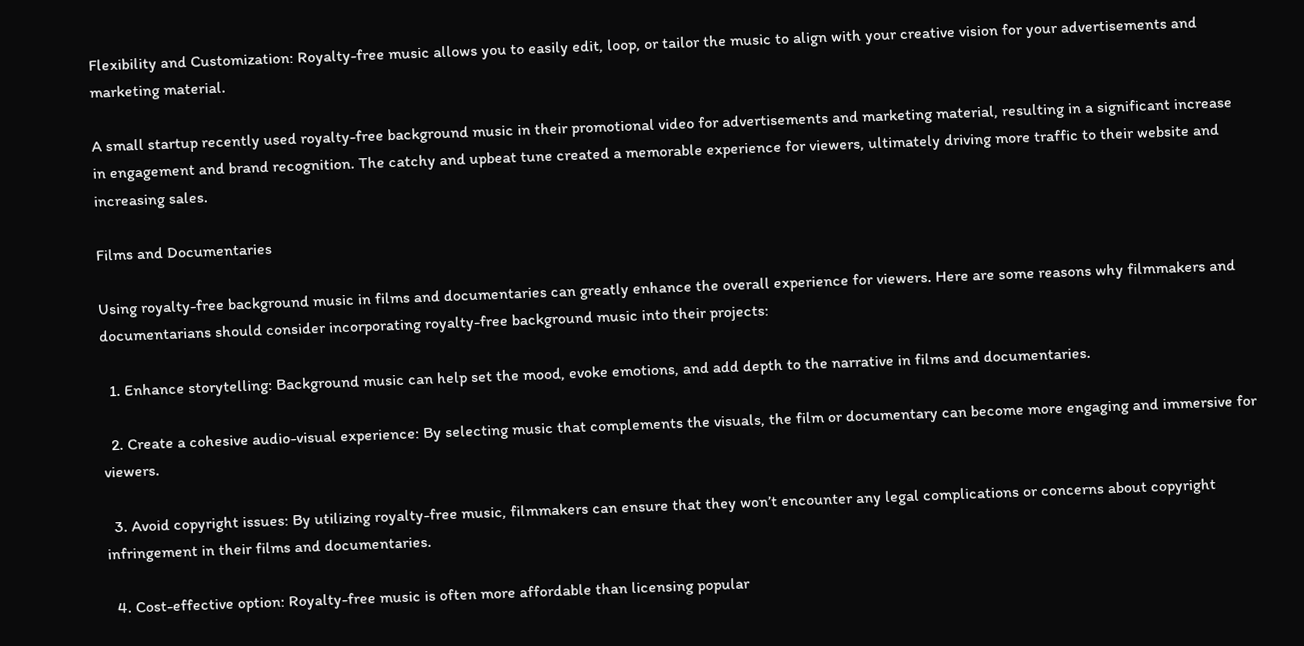Flexibility and Customization: Royalty-free music allows you to easily edit, loop, or tailor the music to align with your creative vision for your advertisements and marketing material.

A small startup recently used royalty-free background music in their promotional video for advertisements and marketing material, resulting in a significant increase in engagement and brand recognition. The catchy and upbeat tune created a memorable experience for viewers, ultimately driving more traffic to their website and increasing sales.

Films and Documentaries

Using royalty-free background music in films and documentaries can greatly enhance the overall experience for viewers. Here are some reasons why filmmakers and documentarians should consider incorporating royalty-free background music into their projects:

  1. Enhance storytelling: Background music can help set the mood, evoke emotions, and add depth to the narrative in films and documentaries.

  2. Create a cohesive audio-visual experience: By selecting music that complements the visuals, the film or documentary can become more engaging and immersive for viewers.

  3. Avoid copyright issues: By utilizing royalty-free music, filmmakers can ensure that they won’t encounter any legal complications or concerns about copyright infringement in their films and documentaries.

  4. Cost-effective option: Royalty-free music is often more affordable than licensing popular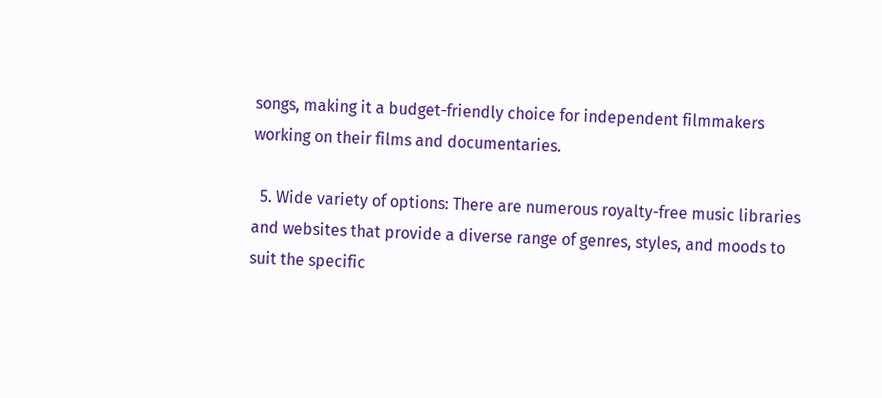songs, making it a budget-friendly choice for independent filmmakers working on their films and documentaries.

  5. Wide variety of options: There are numerous royalty-free music libraries and websites that provide a diverse range of genres, styles, and moods to suit the specific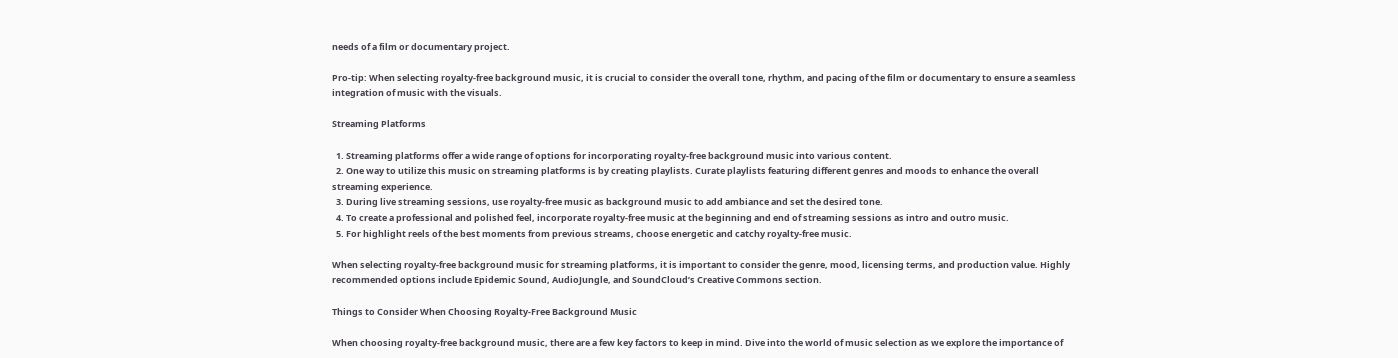needs of a film or documentary project.

Pro-tip: When selecting royalty-free background music, it is crucial to consider the overall tone, rhythm, and pacing of the film or documentary to ensure a seamless integration of music with the visuals.

Streaming Platforms

  1. Streaming platforms offer a wide range of options for incorporating royalty-free background music into various content.
  2. One way to utilize this music on streaming platforms is by creating playlists. Curate playlists featuring different genres and moods to enhance the overall streaming experience.
  3. During live streaming sessions, use royalty-free music as background music to add ambiance and set the desired tone.
  4. To create a professional and polished feel, incorporate royalty-free music at the beginning and end of streaming sessions as intro and outro music.
  5. For highlight reels of the best moments from previous streams, choose energetic and catchy royalty-free music.

When selecting royalty-free background music for streaming platforms, it is important to consider the genre, mood, licensing terms, and production value. Highly recommended options include Epidemic Sound, AudioJungle, and SoundCloud’s Creative Commons section.

Things to Consider When Choosing Royalty-Free Background Music

When choosing royalty-free background music, there are a few key factors to keep in mind. Dive into the world of music selection as we explore the importance of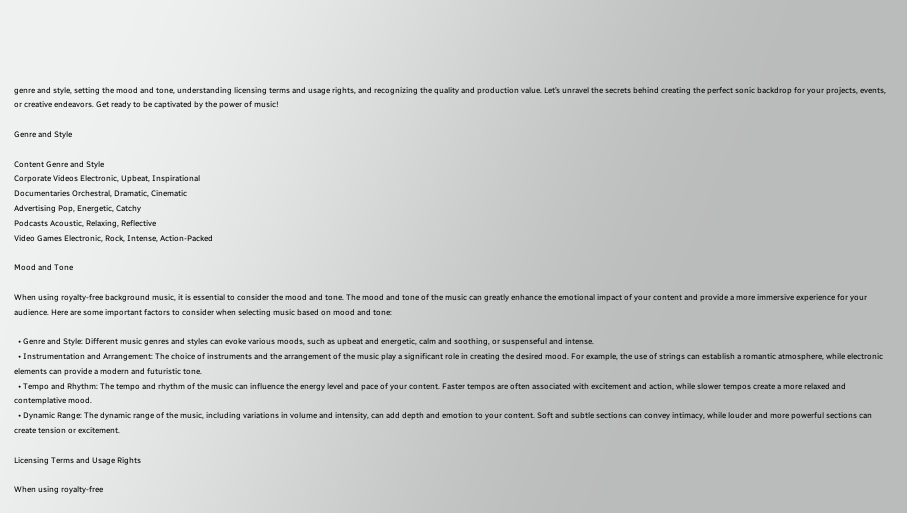genre and style, setting the mood and tone, understanding licensing terms and usage rights, and recognizing the quality and production value. Let’s unravel the secrets behind creating the perfect sonic backdrop for your projects, events, or creative endeavors. Get ready to be captivated by the power of music!

Genre and Style

Content Genre and Style
Corporate Videos Electronic, Upbeat, Inspirational
Documentaries Orchestral, Dramatic, Cinematic
Advertising Pop, Energetic, Catchy
Podcasts Acoustic, Relaxing, Reflective
Video Games Electronic, Rock, Intense, Action-Packed

Mood and Tone

When using royalty-free background music, it is essential to consider the mood and tone. The mood and tone of the music can greatly enhance the emotional impact of your content and provide a more immersive experience for your audience. Here are some important factors to consider when selecting music based on mood and tone:

  • Genre and Style: Different music genres and styles can evoke various moods, such as upbeat and energetic, calm and soothing, or suspenseful and intense.
  • Instrumentation and Arrangement: The choice of instruments and the arrangement of the music play a significant role in creating the desired mood. For example, the use of strings can establish a romantic atmosphere, while electronic elements can provide a modern and futuristic tone.
  • Tempo and Rhythm: The tempo and rhythm of the music can influence the energy level and pace of your content. Faster tempos are often associated with excitement and action, while slower tempos create a more relaxed and contemplative mood.
  • Dynamic Range: The dynamic range of the music, including variations in volume and intensity, can add depth and emotion to your content. Soft and subtle sections can convey intimacy, while louder and more powerful sections can create tension or excitement.

Licensing Terms and Usage Rights

When using royalty-free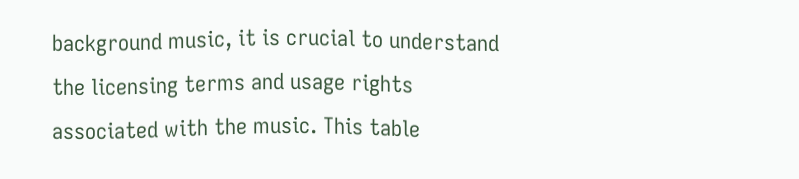background music, it is crucial to understand the licensing terms and usage rights associated with the music. This table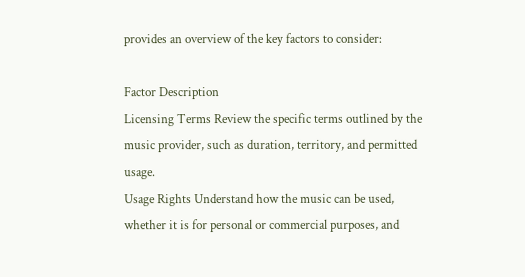provides an overview of the key factors to consider:

Factor Description
Licensing Terms Review the specific terms outlined by the music provider, such as duration, territory, and permitted usage.
Usage Rights Understand how the music can be used, whether it is for personal or commercial purposes, and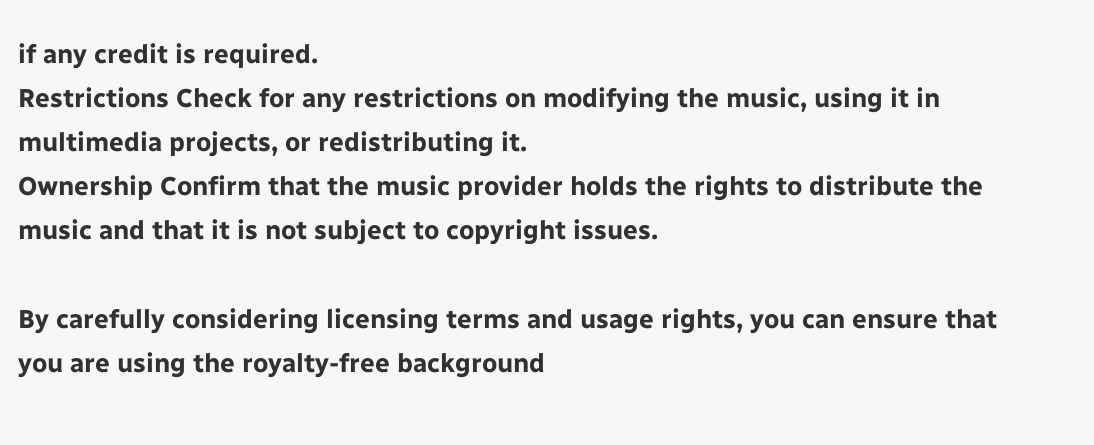if any credit is required.
Restrictions Check for any restrictions on modifying the music, using it in multimedia projects, or redistributing it.
Ownership Confirm that the music provider holds the rights to distribute the music and that it is not subject to copyright issues.

By carefully considering licensing terms and usage rights, you can ensure that you are using the royalty-free background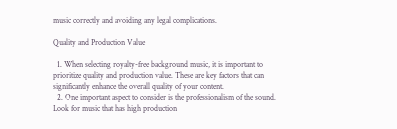music correctly and avoiding any legal complications.

Quality and Production Value

  1. When selecting royalty-free background music, it is important to prioritize quality and production value. These are key factors that can significantly enhance the overall quality of your content.
  2. One important aspect to consider is the professionalism of the sound. Look for music that has high production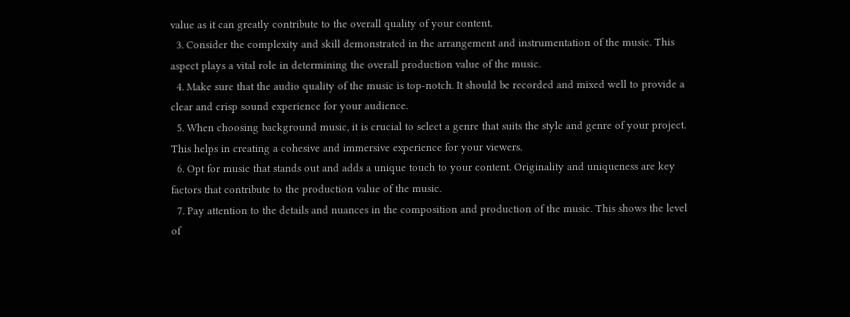value as it can greatly contribute to the overall quality of your content.
  3. Consider the complexity and skill demonstrated in the arrangement and instrumentation of the music. This aspect plays a vital role in determining the overall production value of the music.
  4. Make sure that the audio quality of the music is top-notch. It should be recorded and mixed well to provide a clear and crisp sound experience for your audience.
  5. When choosing background music, it is crucial to select a genre that suits the style and genre of your project. This helps in creating a cohesive and immersive experience for your viewers.
  6. Opt for music that stands out and adds a unique touch to your content. Originality and uniqueness are key factors that contribute to the production value of the music.
  7. Pay attention to the details and nuances in the composition and production of the music. This shows the level of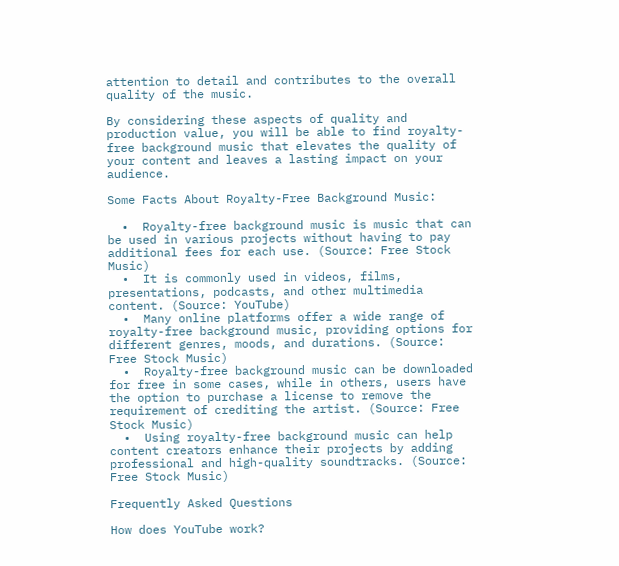attention to detail and contributes to the overall quality of the music.

By considering these aspects of quality and production value, you will be able to find royalty-free background music that elevates the quality of your content and leaves a lasting impact on your audience.

Some Facts About Royalty-Free Background Music:

  •  Royalty-free background music is music that can be used in various projects without having to pay additional fees for each use. (Source: Free Stock Music)
  •  It is commonly used in videos, films, presentations, podcasts, and other multimedia content. (Source: YouTube)
  •  Many online platforms offer a wide range of royalty-free background music, providing options for different genres, moods, and durations. (Source: Free Stock Music)
  •  Royalty-free background music can be downloaded for free in some cases, while in others, users have the option to purchase a license to remove the requirement of crediting the artist. (Source: Free Stock Music)
  •  Using royalty-free background music can help content creators enhance their projects by adding professional and high-quality soundtracks. (Source: Free Stock Music)

Frequently Asked Questions

How does YouTube work?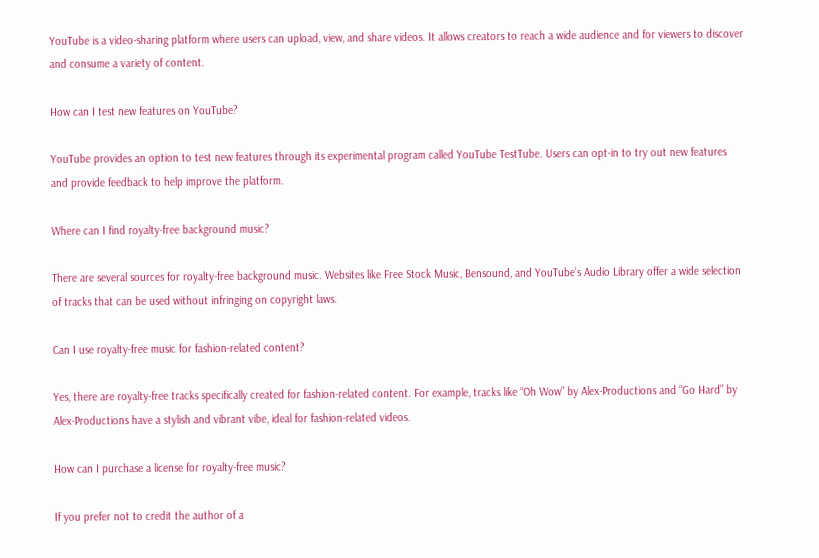YouTube is a video-sharing platform where users can upload, view, and share videos. It allows creators to reach a wide audience and for viewers to discover and consume a variety of content.

How can I test new features on YouTube?

YouTube provides an option to test new features through its experimental program called YouTube TestTube. Users can opt-in to try out new features and provide feedback to help improve the platform.

Where can I find royalty-free background music?

There are several sources for royalty-free background music. Websites like Free Stock Music, Bensound, and YouTube’s Audio Library offer a wide selection of tracks that can be used without infringing on copyright laws.

Can I use royalty-free music for fashion-related content?

Yes, there are royalty-free tracks specifically created for fashion-related content. For example, tracks like “Oh Wow” by Alex-Productions and “Go Hard” by Alex-Productions have a stylish and vibrant vibe, ideal for fashion-related videos.

How can I purchase a license for royalty-free music?

If you prefer not to credit the author of a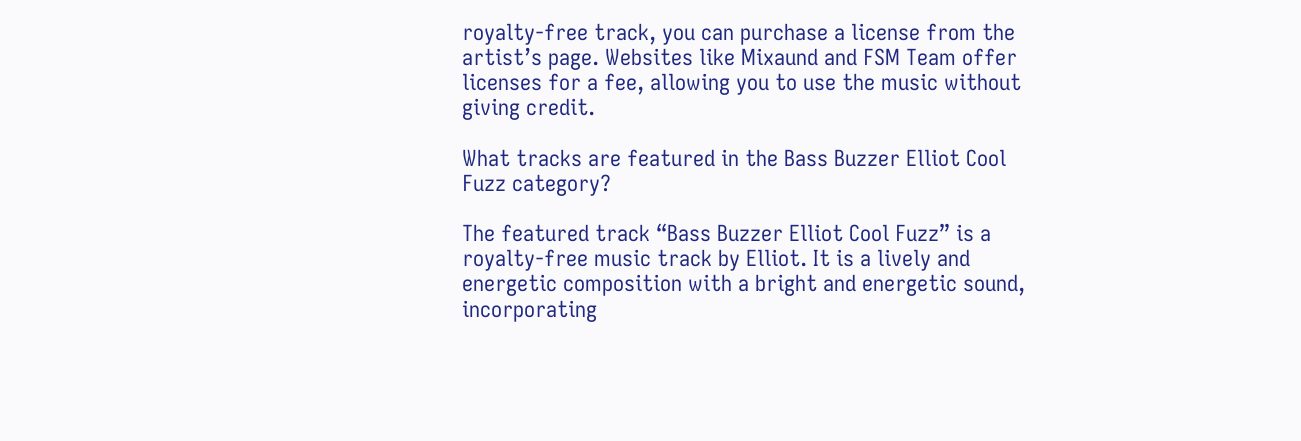royalty-free track, you can purchase a license from the artist’s page. Websites like Mixaund and FSM Team offer licenses for a fee, allowing you to use the music without giving credit.

What tracks are featured in the Bass Buzzer Elliot Cool Fuzz category?

The featured track “Bass Buzzer Elliot Cool Fuzz” is a royalty-free music track by Elliot. It is a lively and energetic composition with a bright and energetic sound, incorporating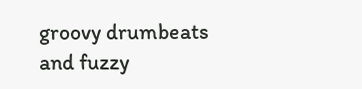groovy drumbeats and fuzzy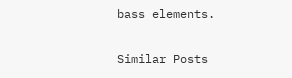bass elements.

Similar Posts